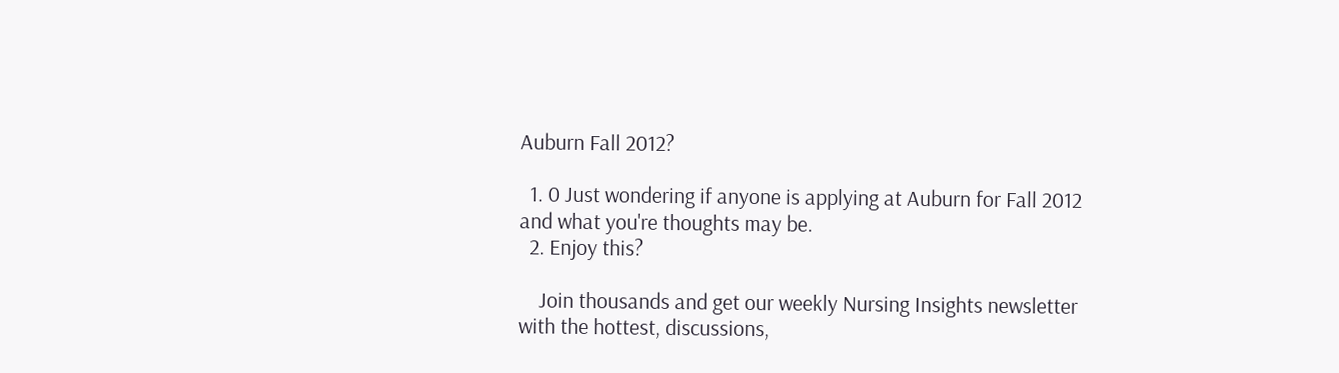Auburn Fall 2012?

  1. 0 Just wondering if anyone is applying at Auburn for Fall 2012 and what you're thoughts may be.
  2. Enjoy this?

    Join thousands and get our weekly Nursing Insights newsletter with the hottest, discussions,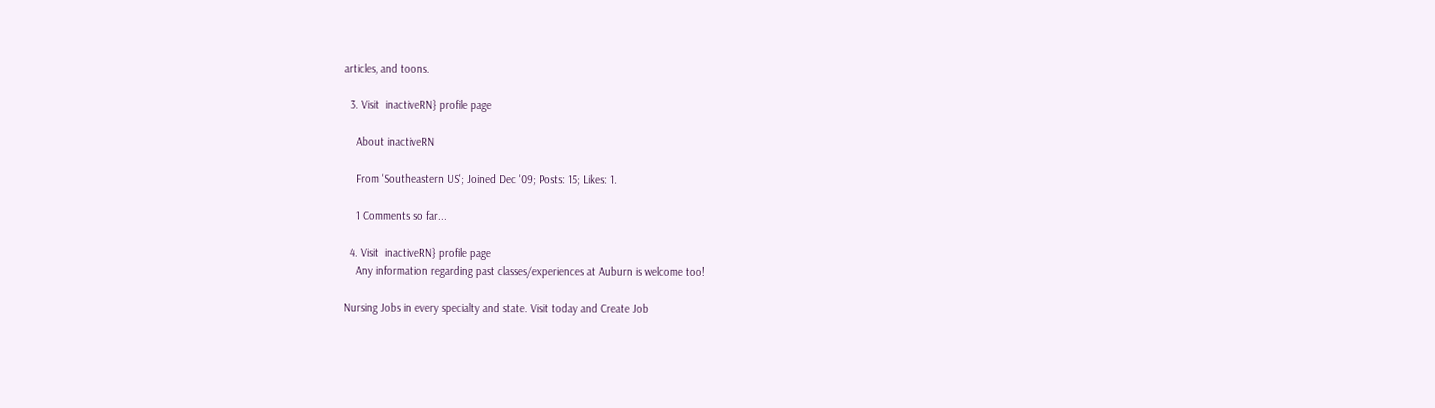articles, and toons.

  3. Visit  inactiveRN} profile page

    About inactiveRN

    From 'Southeastern US'; Joined Dec '09; Posts: 15; Likes: 1.

    1 Comments so far...

  4. Visit  inactiveRN} profile page
    Any information regarding past classes/experiences at Auburn is welcome too!

Nursing Jobs in every specialty and state. Visit today and Create Job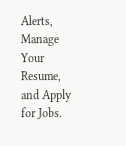Alerts, Manage Your Resume, and Apply for Jobs.